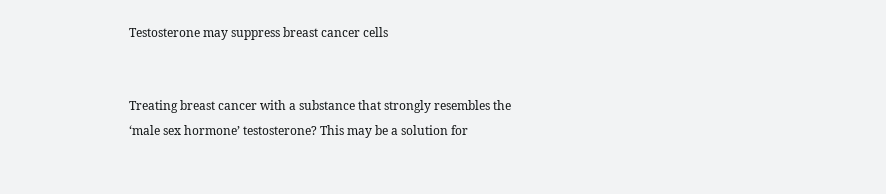Testosterone may suppress breast cancer cells


Treating breast cancer with a substance that strongly resembles the ‘male sex hormone’ testosterone? This may be a solution for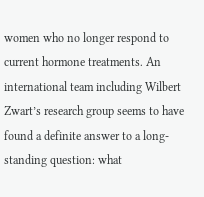women who no longer respond to current hormone treatments. An international team including Wilbert Zwart’s research group seems to have found a definite answer to a long-standing question: what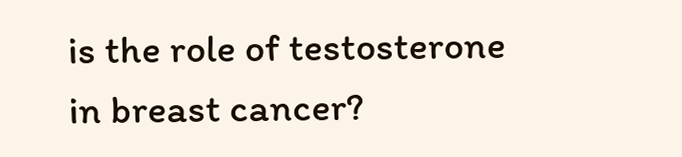is the role of testosterone in breast cancer?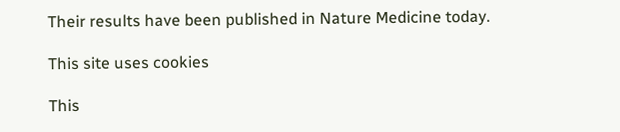Their results have been published in Nature Medicine today.

This site uses cookies

This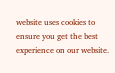website uses cookies to ensure you get the best experience on our website.